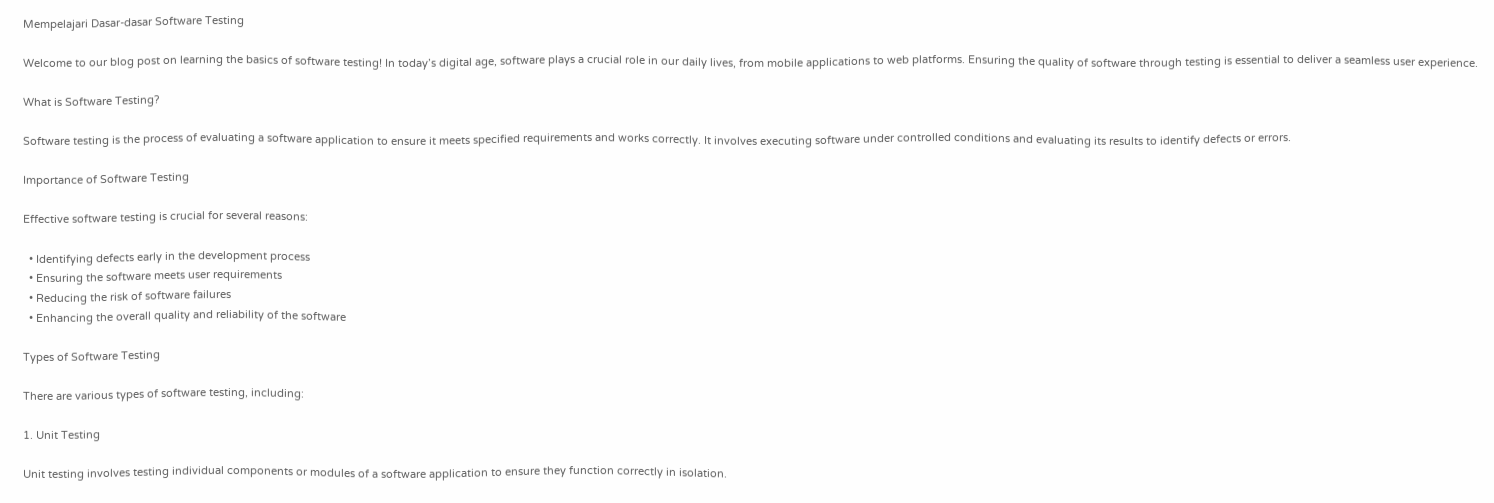Mempelajari Dasar-dasar Software Testing

Welcome to our blog post on learning the basics of software testing! In today’s digital age, software plays a crucial role in our daily lives, from mobile applications to web platforms. Ensuring the quality of software through testing is essential to deliver a seamless user experience.

What is Software Testing?

Software testing is the process of evaluating a software application to ensure it meets specified requirements and works correctly. It involves executing software under controlled conditions and evaluating its results to identify defects or errors.

Importance of Software Testing

Effective software testing is crucial for several reasons:

  • Identifying defects early in the development process
  • Ensuring the software meets user requirements
  • Reducing the risk of software failures
  • Enhancing the overall quality and reliability of the software

Types of Software Testing

There are various types of software testing, including:

1. Unit Testing

Unit testing involves testing individual components or modules of a software application to ensure they function correctly in isolation.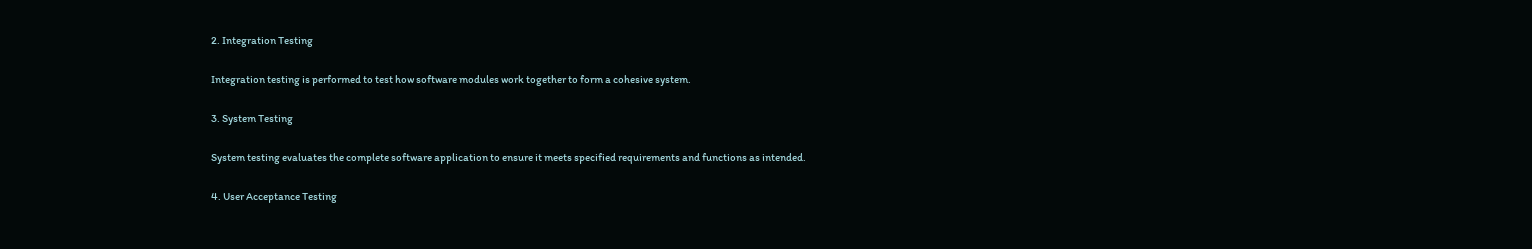2. Integration Testing

Integration testing is performed to test how software modules work together to form a cohesive system.

3. System Testing

System testing evaluates the complete software application to ensure it meets specified requirements and functions as intended.

4. User Acceptance Testing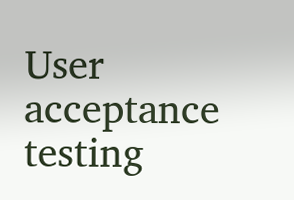User acceptance testing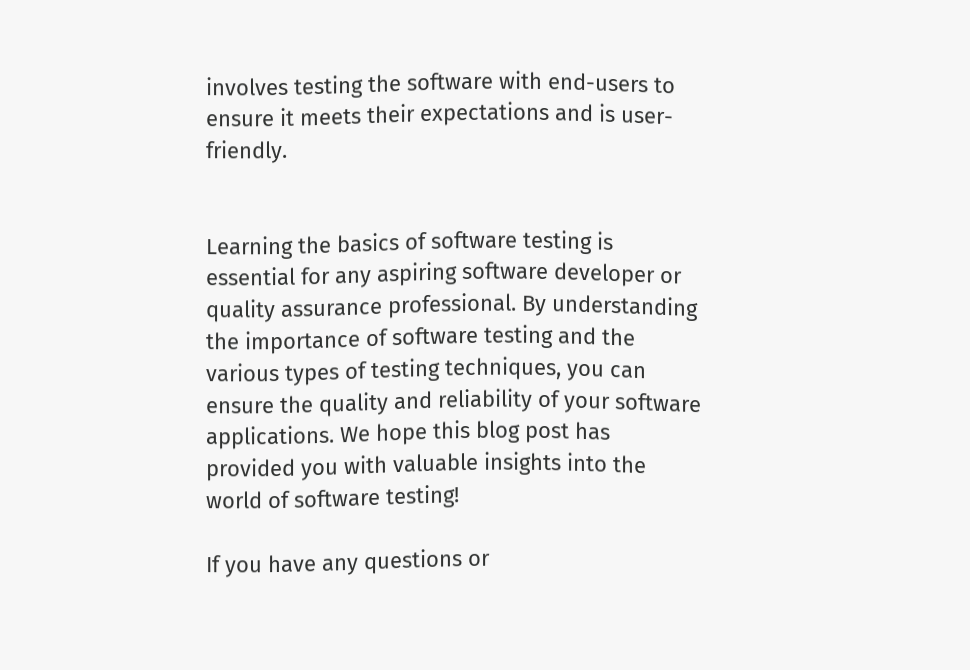involves testing the software with end-users to ensure it meets their expectations and is user-friendly.


Learning the basics of software testing is essential for any aspiring software developer or quality assurance professional. By understanding the importance of software testing and the various types of testing techniques, you can ensure the quality and reliability of your software applications. We hope this blog post has provided you with valuable insights into the world of software testing!

If you have any questions or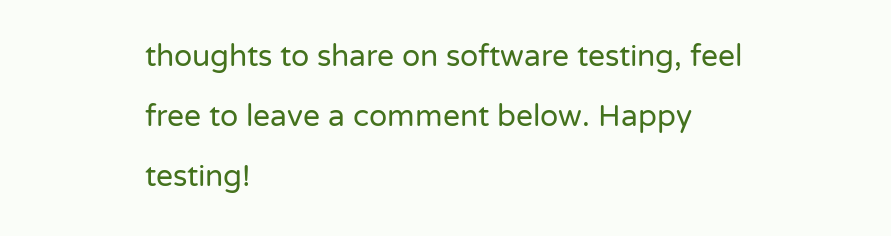thoughts to share on software testing, feel free to leave a comment below. Happy testing!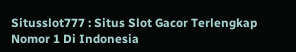Situsslot777 : Situs Slot Gacor Terlengkap Nomor 1 Di Indonesia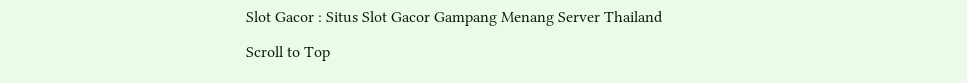Slot Gacor : Situs Slot Gacor Gampang Menang Server Thailand

Scroll to Top